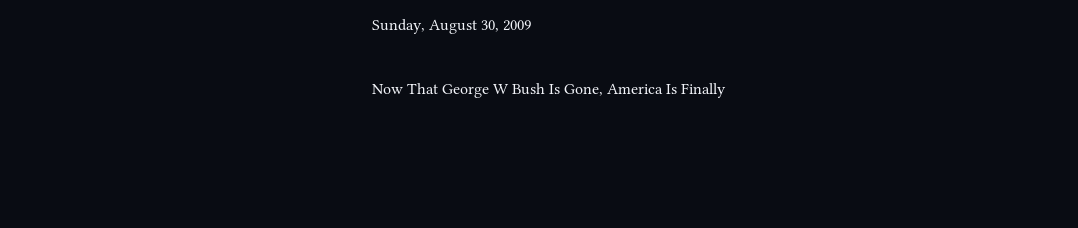Sunday, August 30, 2009

Now That George W Bush Is Gone, America Is Finally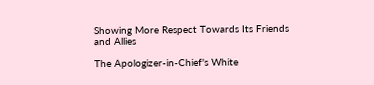Showing More Respect Towards Its Friends and Allies

The Apologizer-in-Chief's White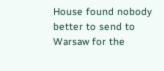House found nobody better to send to Warsaw for the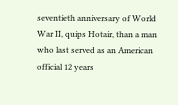seventieth anniversary of World War II, quips Hotair, than a man who last served as an American official 12 years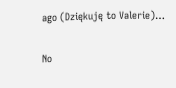ago (Dziękuję to Valerie)…

No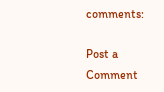comments:

Post a Comment